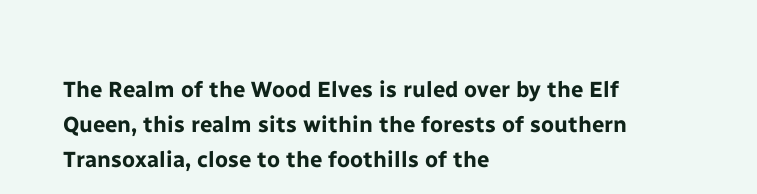The Realm of the Wood Elves is ruled over by the Elf Queen, this realm sits within the forests of southern Transoxalia, close to the foothills of the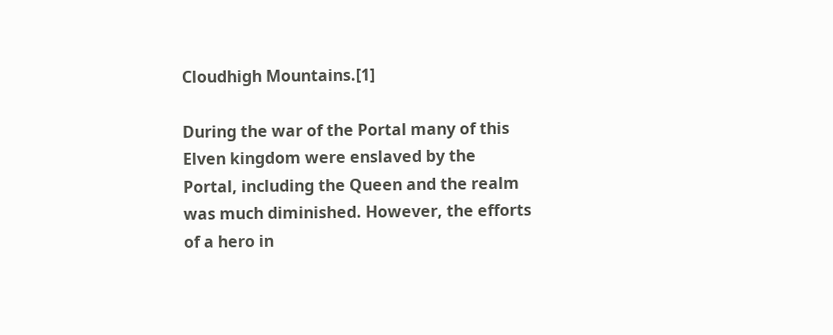Cloudhigh Mountains.[1]

During the war of the Portal many of this Elven kingdom were enslaved by the Portal, including the Queen and the realm was much diminished. However, the efforts of a hero in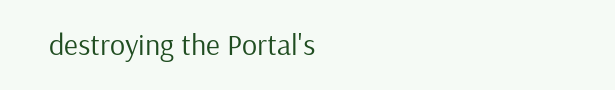destroying the Portal's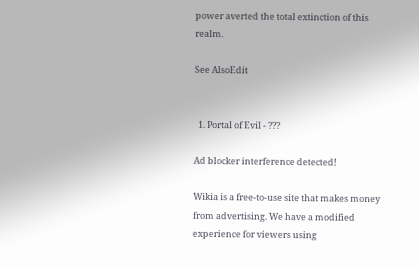power averted the total extinction of this realm.

See AlsoEdit


  1. Portal of Evil - ???

Ad blocker interference detected!

Wikia is a free-to-use site that makes money from advertising. We have a modified experience for viewers using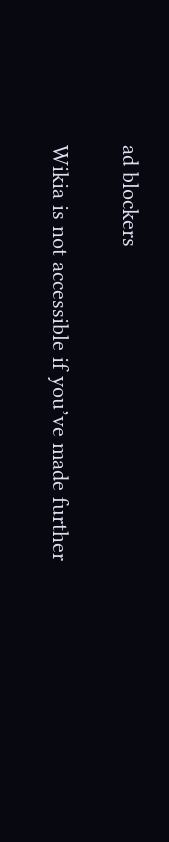ad blockers

Wikia is not accessible if you’ve made further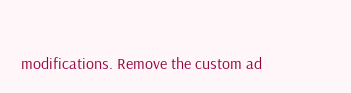modifications. Remove the custom ad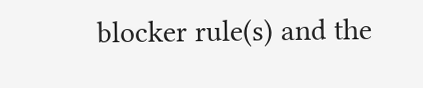blocker rule(s) and the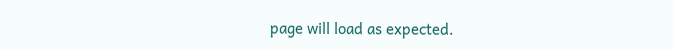page will load as expected.